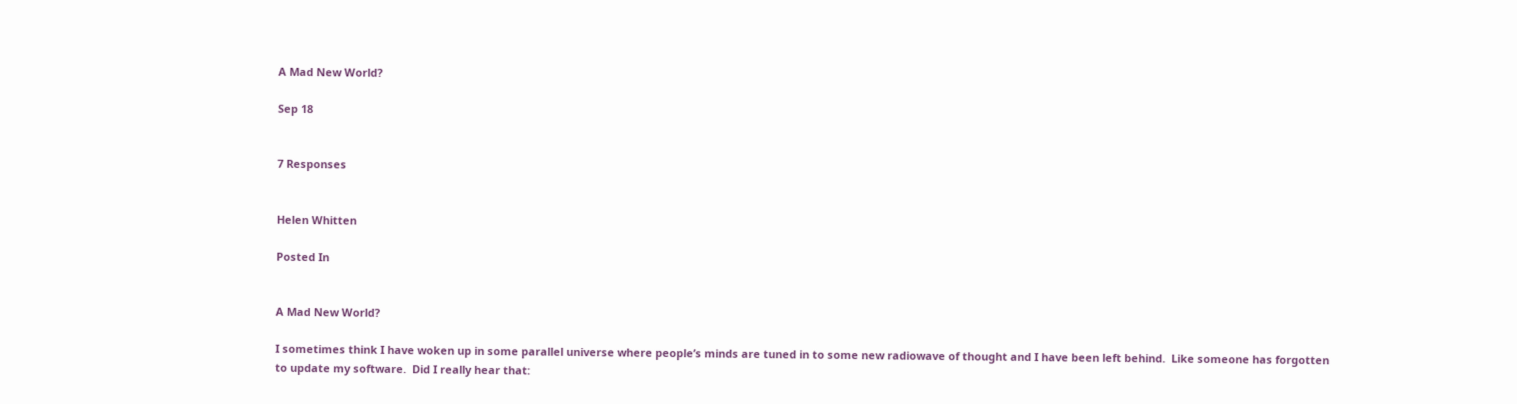A Mad New World?

Sep 18


7 Responses


Helen Whitten

Posted In


A Mad New World?

I sometimes think I have woken up in some parallel universe where people’s minds are tuned in to some new radiowave of thought and I have been left behind.  Like someone has forgotten to update my software.  Did I really hear that: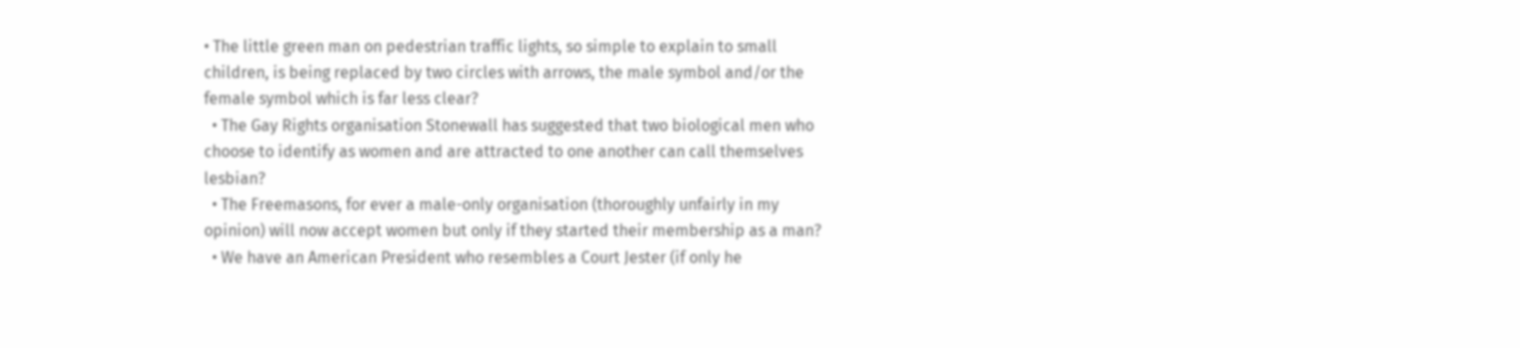• The little green man on pedestrian traffic lights, so simple to explain to small children, is being replaced by two circles with arrows, the male symbol and/or the female symbol which is far less clear?
  • The Gay Rights organisation Stonewall has suggested that two biological men who choose to identify as women and are attracted to one another can call themselves lesbian?
  • The Freemasons, for ever a male-only organisation (thoroughly unfairly in my opinion) will now accept women but only if they started their membership as a man?
  • We have an American President who resembles a Court Jester (if only he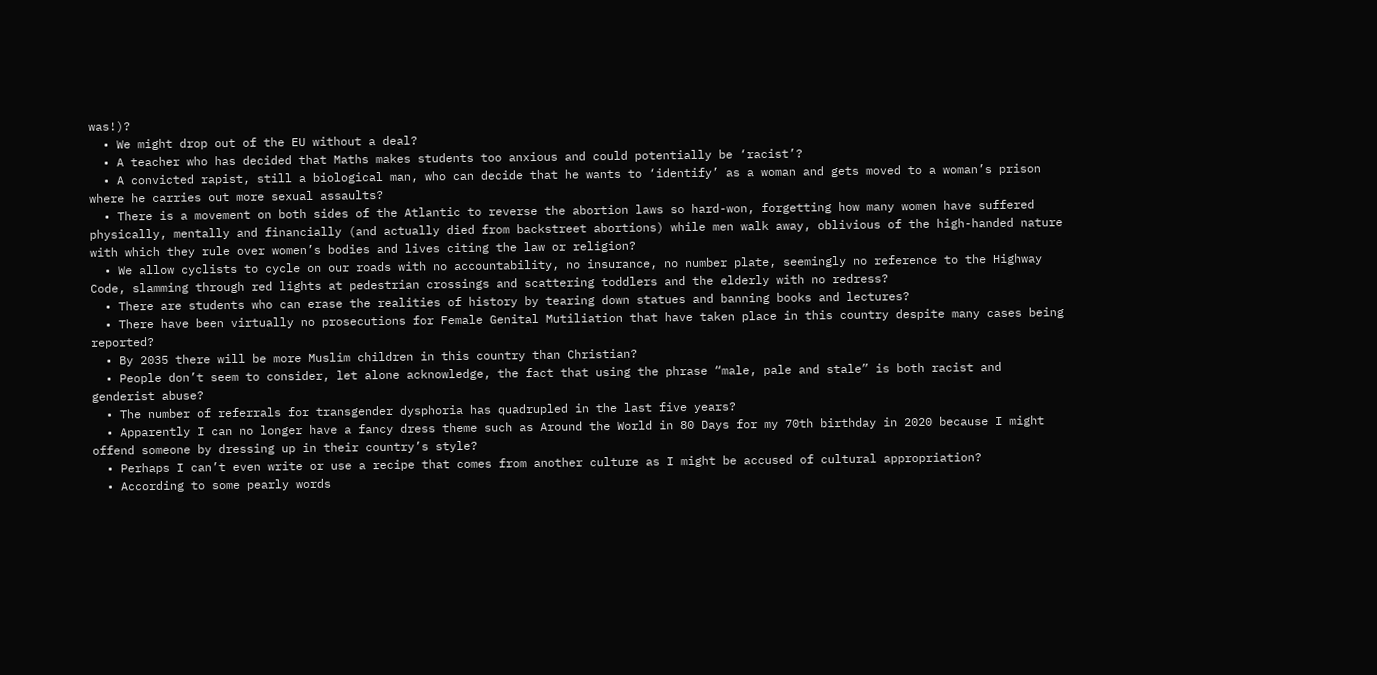was!)?
  • We might drop out of the EU without a deal?
  • A teacher who has decided that Maths makes students too anxious and could potentially be ‘racist’?
  • A convicted rapist, still a biological man, who can decide that he wants to ‘identify’ as a woman and gets moved to a woman’s prison where he carries out more sexual assaults?
  • There is a movement on both sides of the Atlantic to reverse the abortion laws so hard-won, forgetting how many women have suffered physically, mentally and financially (and actually died from backstreet abortions) while men walk away, oblivious of the high-handed nature with which they rule over women’s bodies and lives citing the law or religion?
  • We allow cyclists to cycle on our roads with no accountability, no insurance, no number plate, seemingly no reference to the Highway Code, slamming through red lights at pedestrian crossings and scattering toddlers and the elderly with no redress?
  • There are students who can erase the realities of history by tearing down statues and banning books and lectures?
  • There have been virtually no prosecutions for Female Genital Mutiliation that have taken place in this country despite many cases being reported?
  • By 2035 there will be more Muslim children in this country than Christian?
  • People don’t seem to consider, let alone acknowledge, the fact that using the phrase “male, pale and stale” is both racist and genderist abuse?
  • The number of referrals for transgender dysphoria has quadrupled in the last five years?
  • Apparently I can no longer have a fancy dress theme such as Around the World in 80 Days for my 70th birthday in 2020 because I might offend someone by dressing up in their country’s style?
  • Perhaps I can’t even write or use a recipe that comes from another culture as I might be accused of cultural appropriation?
  • According to some pearly words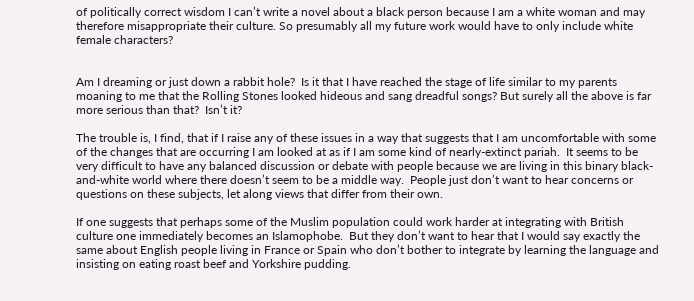of politically correct wisdom I can’t write a novel about a black person because I am a white woman and may therefore misappropriate their culture. So presumably all my future work would have to only include white female characters?


Am I dreaming or just down a rabbit hole?  Is it that I have reached the stage of life similar to my parents moaning to me that the Rolling Stones looked hideous and sang dreadful songs? But surely all the above is far more serious than that?  Isn’t it?

The trouble is, I find, that if I raise any of these issues in a way that suggests that I am uncomfortable with some of the changes that are occurring I am looked at as if I am some kind of nearly-extinct pariah.  It seems to be very difficult to have any balanced discussion or debate with people because we are living in this binary black-and-white world where there doesn’t seem to be a middle way.  People just don’t want to hear concerns or questions on these subjects, let along views that differ from their own.

If one suggests that perhaps some of the Muslim population could work harder at integrating with British culture one immediately becomes an Islamophobe.  But they don’t want to hear that I would say exactly the same about English people living in France or Spain who don’t bother to integrate by learning the language and insisting on eating roast beef and Yorkshire pudding.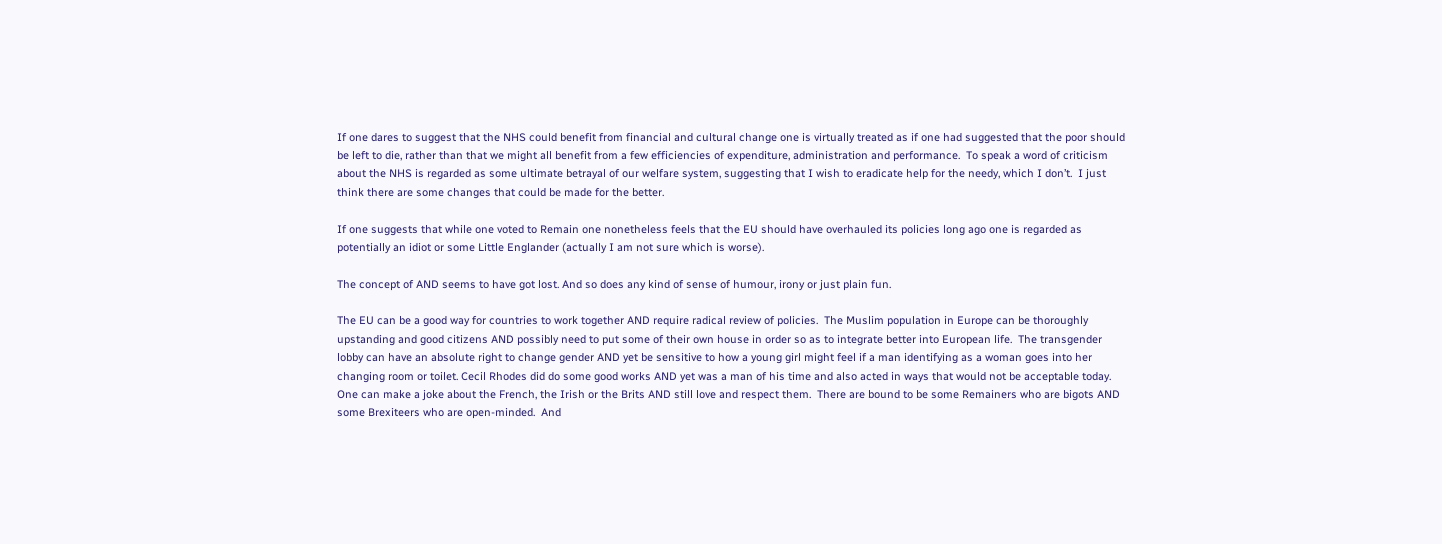If one dares to suggest that the NHS could benefit from financial and cultural change one is virtually treated as if one had suggested that the poor should be left to die, rather than that we might all benefit from a few efficiencies of expenditure, administration and performance.  To speak a word of criticism about the NHS is regarded as some ultimate betrayal of our welfare system, suggesting that I wish to eradicate help for the needy, which I don’t.  I just think there are some changes that could be made for the better.

If one suggests that while one voted to Remain one nonetheless feels that the EU should have overhauled its policies long ago one is regarded as potentially an idiot or some Little Englander (actually I am not sure which is worse).

The concept of AND seems to have got lost. And so does any kind of sense of humour, irony or just plain fun.

The EU can be a good way for countries to work together AND require radical review of policies.  The Muslim population in Europe can be thoroughly upstanding and good citizens AND possibly need to put some of their own house in order so as to integrate better into European life.  The transgender lobby can have an absolute right to change gender AND yet be sensitive to how a young girl might feel if a man identifying as a woman goes into her changing room or toilet. Cecil Rhodes did do some good works AND yet was a man of his time and also acted in ways that would not be acceptable today.  One can make a joke about the French, the Irish or the Brits AND still love and respect them.  There are bound to be some Remainers who are bigots AND some Brexiteers who are open-minded.  And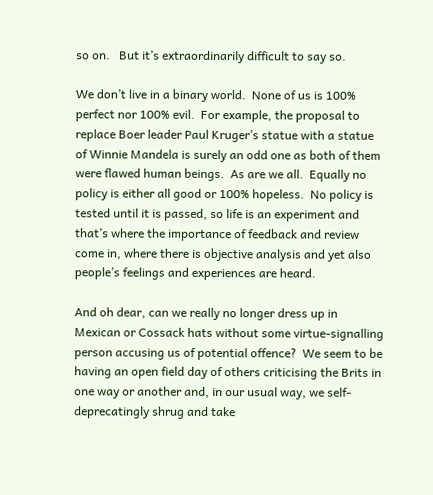so on.   But it’s extraordinarily difficult to say so.

We don’t live in a binary world.  None of us is 100% perfect nor 100% evil.  For example, the proposal to replace Boer leader Paul Kruger’s statue with a statue of Winnie Mandela is surely an odd one as both of them were flawed human beings.  As are we all.  Equally no policy is either all good or 100% hopeless.  No policy is tested until it is passed, so life is an experiment and that’s where the importance of feedback and review come in, where there is objective analysis and yet also people’s feelings and experiences are heard.

And oh dear, can we really no longer dress up in Mexican or Cossack hats without some virtue-signalling person accusing us of potential offence?  We seem to be having an open field day of others criticising the Brits in one way or another and, in our usual way, we self-deprecatingly shrug and take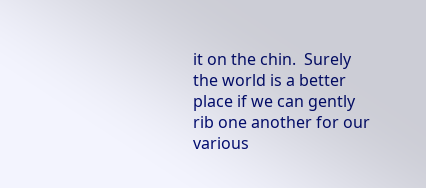it on the chin.  Surely the world is a better place if we can gently rib one another for our various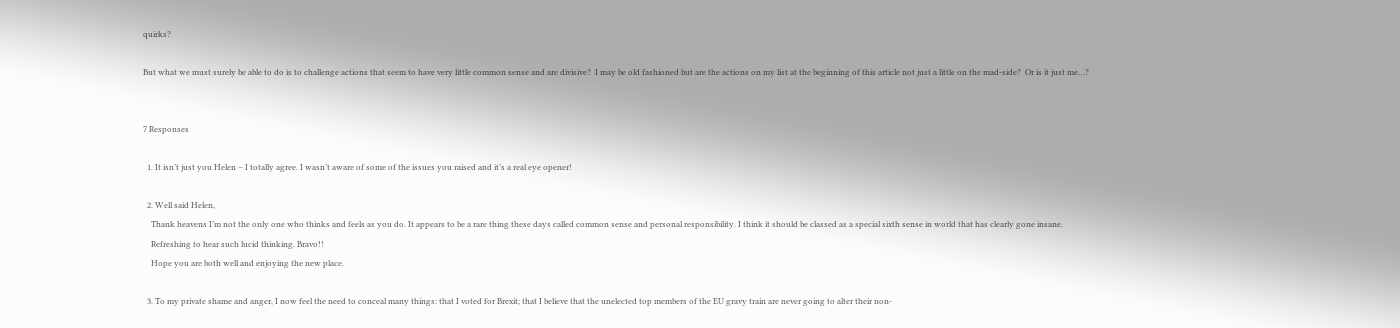quirks?

But what we must surely be able to do is to challenge actions that seem to have very little common sense and are divisive?  I may be old fashioned but are the actions on my list at the beginning of this article not just a little on the mad-side?  Or is it just me…?


7 Responses

  1. It isn’t just you Helen – I totally agree. I wasn’t aware of some of the issues you raised and it’s a real eye opener!

  2. Well said Helen,
    Thank heavens I’m not the only one who thinks and feels as you do. It appears to be a rare thing these days called common sense and personal responsibility. I think it should be classed as a special sixth sense in world that has clearly gone insane.
    Refreshing to hear such lucid thinking. Bravo!!
    Hope you are both well and enjoying the new place.

  3. To my private shame and anger, I now feel the need to conceal many things: that I voted for Brexit; that I believe that the unelected top members of the EU gravy train are never going to alter their non-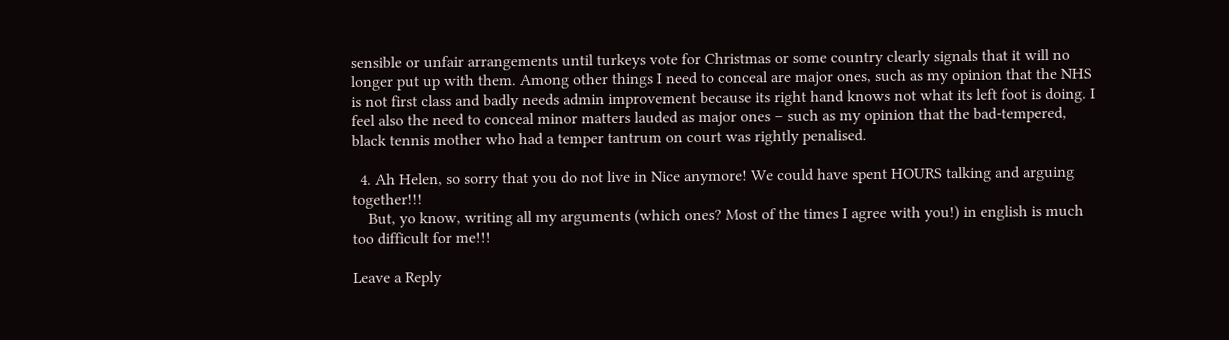sensible or unfair arrangements until turkeys vote for Christmas or some country clearly signals that it will no longer put up with them. Among other things I need to conceal are major ones, such as my opinion that the NHS is not first class and badly needs admin improvement because its right hand knows not what its left foot is doing. I feel also the need to conceal minor matters lauded as major ones – such as my opinion that the bad-tempered, black tennis mother who had a temper tantrum on court was rightly penalised.

  4. Ah Helen, so sorry that you do not live in Nice anymore! We could have spent HOURS talking and arguing together!!!
    But, yo know, writing all my arguments (which ones? Most of the times I agree with you!) in english is much too difficult for me!!!

Leave a Reply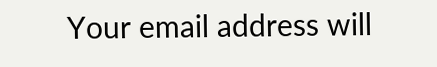Your email address will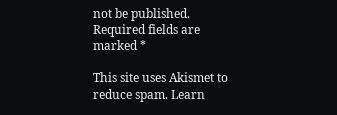not be published. Required fields are marked *

This site uses Akismet to reduce spam. Learn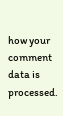how your comment data is processed.